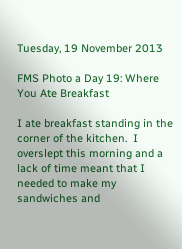Tuesday, 19 November 2013

FMS Photo a Day 19: Where You Ate Breakfast

I ate breakfast standing in the corner of the kitchen.  I overslept this morning and a lack of time meant that I needed to make my sandwiches and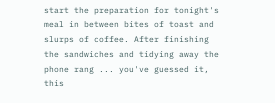start the preparation for tonight's meal in between bites of toast and slurps of coffee. After finishing the sandwiches and tidying away the phone rang ... you've guessed it, this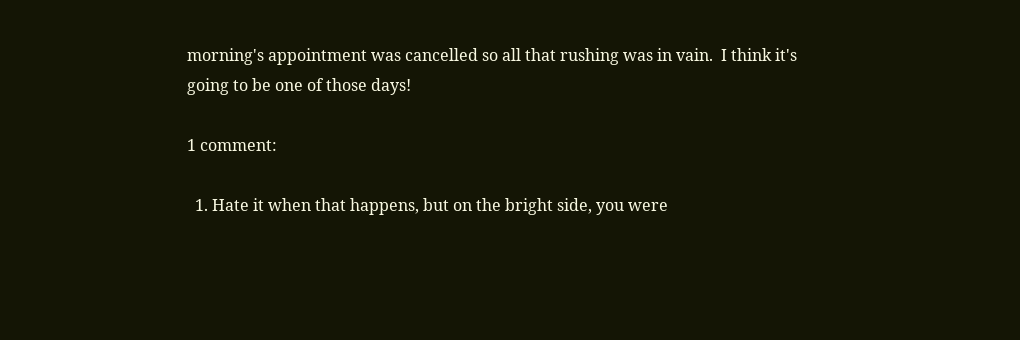morning's appointment was cancelled so all that rushing was in vain.  I think it's going to be one of those days!

1 comment:

  1. Hate it when that happens, but on the bright side, you were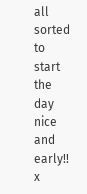all sorted to start the day nice and early!! x